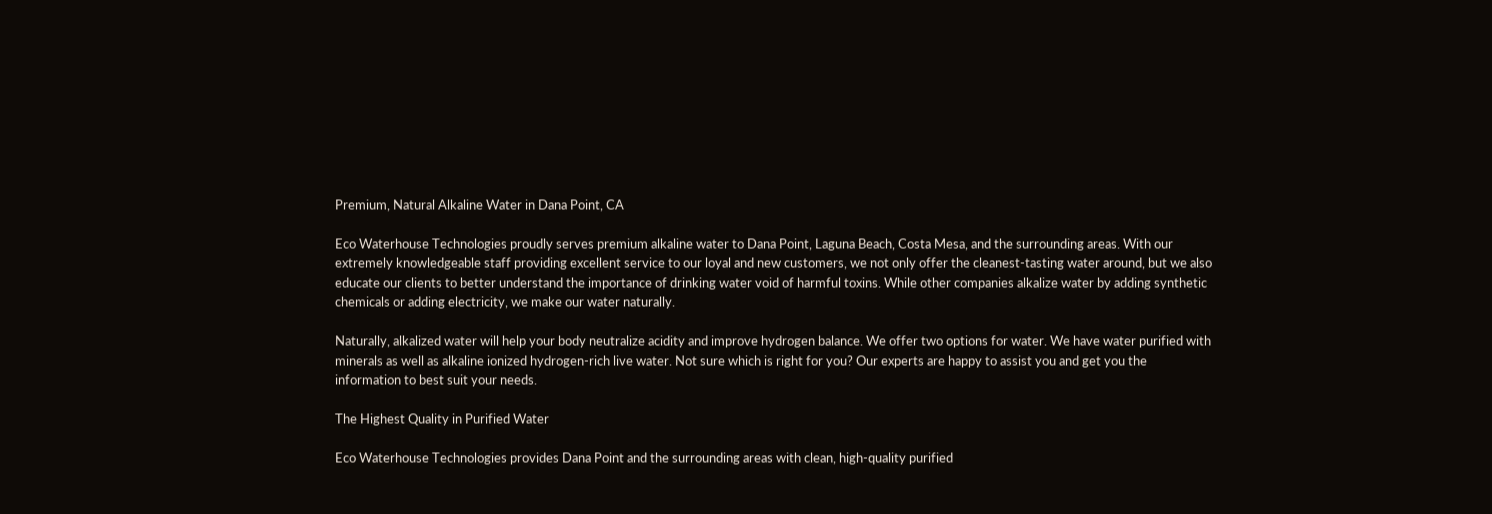Premium, Natural Alkaline Water in Dana Point, CA

Eco Waterhouse Technologies proudly serves premium alkaline water to Dana Point, Laguna Beach, Costa Mesa, and the surrounding areas. With our extremely knowledgeable staff providing excellent service to our loyal and new customers, we not only offer the cleanest-tasting water around, but we also educate our clients to better understand the importance of drinking water void of harmful toxins. While other companies alkalize water by adding synthetic chemicals or adding electricity, we make our water naturally.

Naturally, alkalized water will help your body neutralize acidity and improve hydrogen balance. We offer two options for water. We have water purified with minerals as well as alkaline ionized hydrogen-rich live water. Not sure which is right for you? Our experts are happy to assist you and get you the information to best suit your needs.

The Highest Quality in Purified Water

Eco Waterhouse Technologies provides Dana Point and the surrounding areas with clean, high-quality purified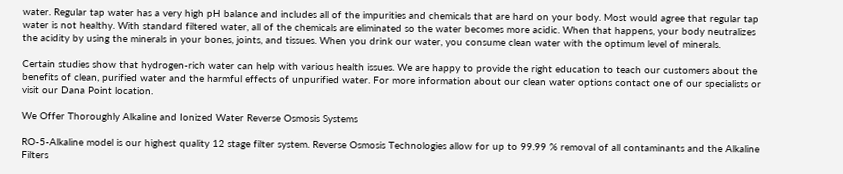water. Regular tap water has a very high pH balance and includes all of the impurities and chemicals that are hard on your body. Most would agree that regular tap water is not healthy. With standard filtered water, all of the chemicals are eliminated so the water becomes more acidic. When that happens, your body neutralizes the acidity by using the minerals in your bones, joints, and tissues. When you drink our water, you consume clean water with the optimum level of minerals.

Certain studies show that hydrogen-rich water can help with various health issues. We are happy to provide the right education to teach our customers about the benefits of clean, purified water and the harmful effects of unpurified water. For more information about our clean water options contact one of our specialists or visit our Dana Point location.

We Offer Thoroughly Alkaline and Ionized Water Reverse Osmosis Systems

RO-5-Alkaline model is our highest quality 12 stage filter system. Reverse Osmosis Technologies allow for up to 99.99 % removal of all contaminants and the Alkaline Filters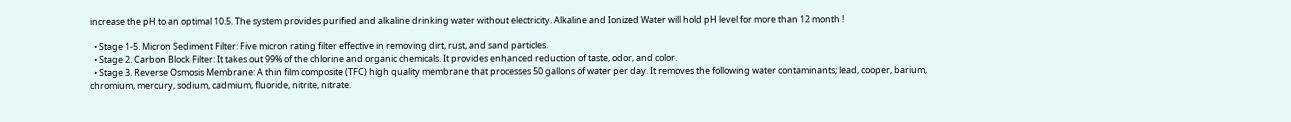increase the pH to an optimal 10.5. The system provides purified and alkaline drinking water without electricity. Alkaline and Ionized Water will hold pH level for more than 12 month !

  • Stage 1-5. Micron Sediment Filter: Five micron rating filter effective in removing dirt, rust, and sand particles.
  • Stage 2. Carbon Block Filter: It takes out 99% of the chlorine and organic chemicals. It provides enhanced reduction of taste, odor, and color.
  • Stage 3. Reverse Osmosis Membrane: A thin film composite (TFC) high quality membrane that processes 50 gallons of water per day. It removes the following water contaminants; lead, cooper, barium, chromium, mercury, sodium, cadmium, fluoride, nitrite, nitrate.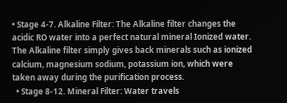• Stage 4-7. Alkaline Filter: The Alkaline filter changes the acidic RO water into a perfect natural mineral Ionized water. The Alkaline filter simply gives back minerals such as ionized calcium, magnesium sodium, potassium ion, which were taken away during the purification process.
  • Stage 8-12. Mineral Filter: Water travels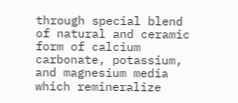through special blend of natural and ceramic form of calcium carbonate, potassium, and magnesium media which remineralize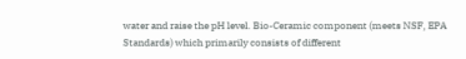water and raise the pH level. Bio-Ceramic component (meets NSF, EPA Standards) which primarily consists of different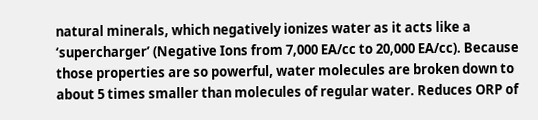natural minerals, which negatively ionizes water as it acts like a ‘supercharger’ (Negative Ions from 7,000 EA/cc to 20,000 EA/cc). Because those properties are so powerful, water molecules are broken down to about 5 times smaller than molecules of regular water. Reduces ORP of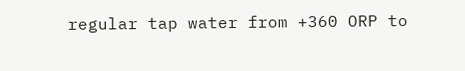regular tap water from +360 ORP to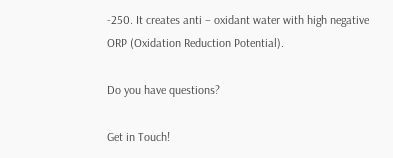-250. It creates anti – oxidant water with high negative ORP (Oxidation Reduction Potential).

Do you have questions?

Get in Touch!